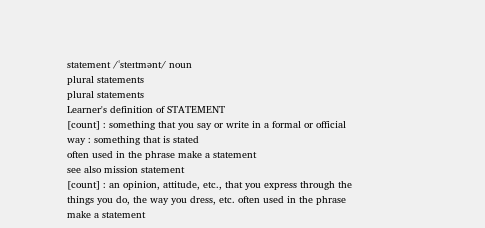statement /ˈsteɪtmənt/ noun
plural statements
plural statements
Learner's definition of STATEMENT
[count] : something that you say or write in a formal or official way : something that is stated
often used in the phrase make a statement
see also mission statement
[count] : an opinion, attitude, etc., that you express through the things you do, the way you dress, etc. often used in the phrase make a statement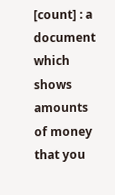[count] : a document which shows amounts of money that you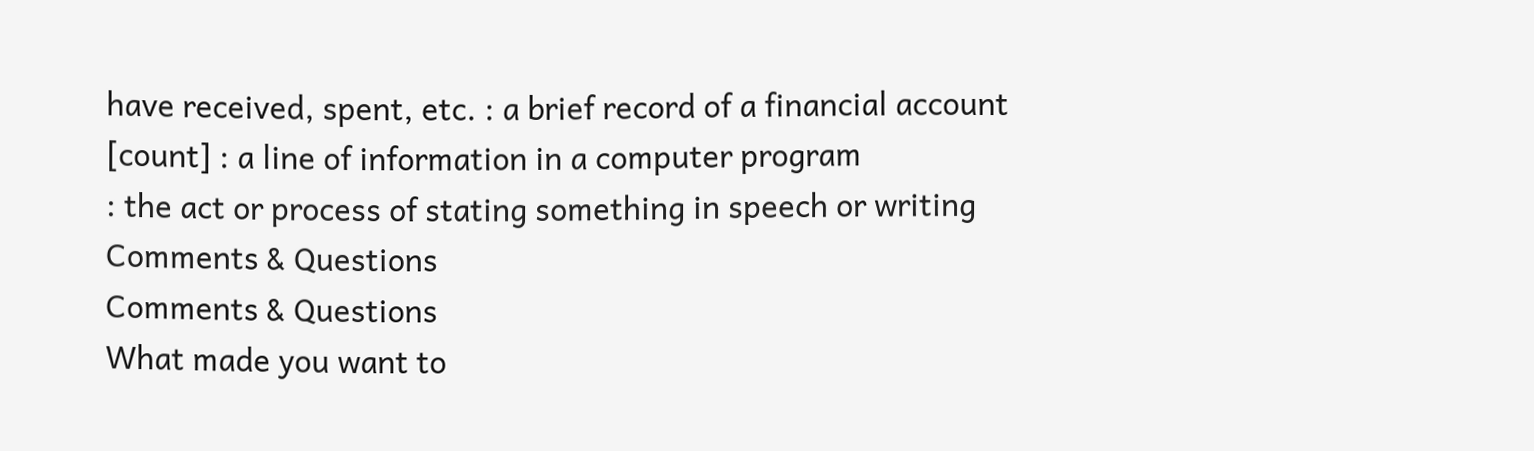have received, spent, etc. : a brief record of a financial account
[count] : a line of information in a computer program
: the act or process of stating something in speech or writing
Comments & Questions
Comments & Questions
What made you want to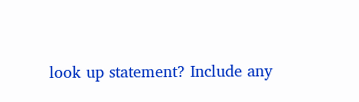look up statement? Include any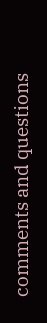comments and questions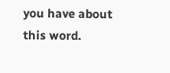you have about this word.